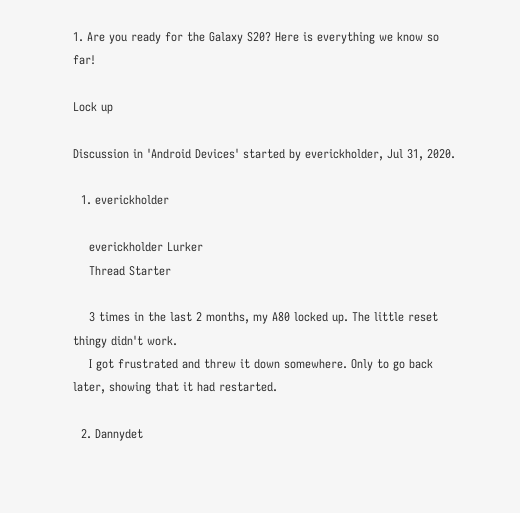1. Are you ready for the Galaxy S20? Here is everything we know so far!

Lock up

Discussion in 'Android Devices' started by everickholder, Jul 31, 2020.

  1. everickholder

    everickholder Lurker
    Thread Starter

    3 times in the last 2 months, my A80 locked up. The little reset thingy didn't work.
    I got frustrated and threw it down somewhere. Only to go back later, showing that it had restarted.

  2. Dannydet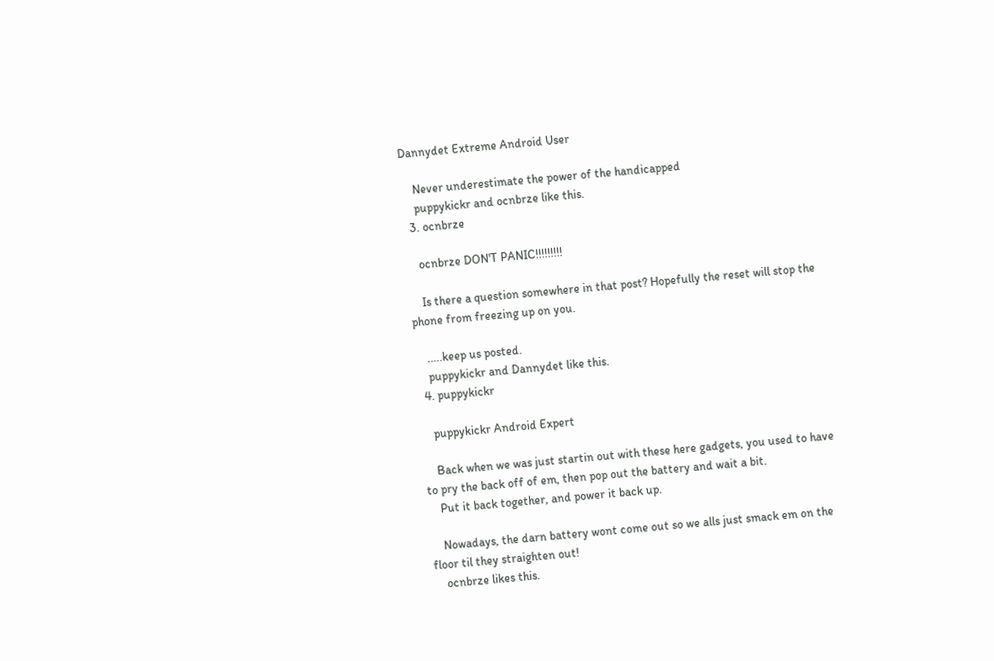Dannydet Extreme Android User

    Never underestimate the power of the handicapped
    puppykickr and ocnbrze like this.
  3. ocnbrze

    ocnbrze DON'T PANIC!!!!!!!!!

    Is there a question somewhere in that post? Hopefully the reset will stop the phone from freezing up on you.

    .....keep us posted.
    puppykickr and Dannydet like this.
  4. puppykickr

    puppykickr Android Expert

    Back when we was just startin out with these here gadgets, you used to have to pry the back off of em, then pop out the battery and wait a bit.
    Put it back together, and power it back up.

    Nowadays, the darn battery wont come out so we alls just smack em on the floor til they straighten out!
    ocnbrze likes this.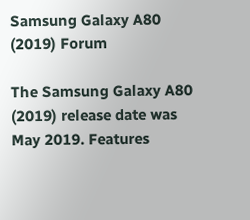Samsung Galaxy A80 (2019) Forum

The Samsung Galaxy A80 (2019) release date was May 2019. Features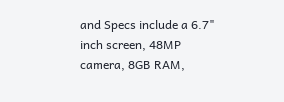and Specs include a 6.7" inch screen, 48MP camera, 8GB RAM,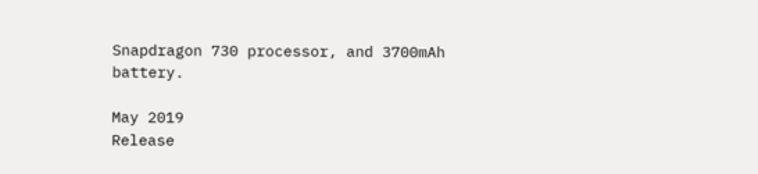Snapdragon 730 processor, and 3700mAh battery.

May 2019
Release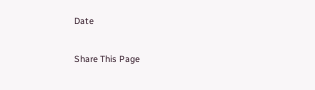Date

Share This Page